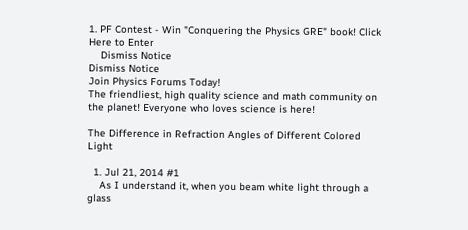1. PF Contest - Win "Conquering the Physics GRE" book! Click Here to Enter
    Dismiss Notice
Dismiss Notice
Join Physics Forums Today!
The friendliest, high quality science and math community on the planet! Everyone who loves science is here!

The Difference in Refraction Angles of Different Colored Light

  1. Jul 21, 2014 #1
    As I understand it, when you beam white light through a glass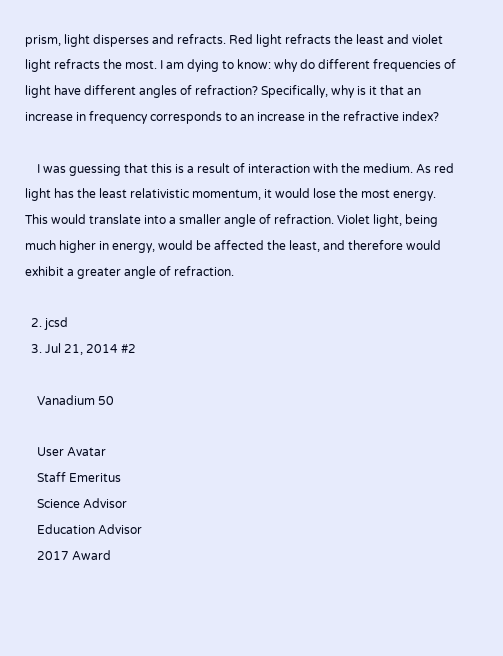prism, light disperses and refracts. Red light refracts the least and violet light refracts the most. I am dying to know: why do different frequencies of light have different angles of refraction? Specifically, why is it that an increase in frequency corresponds to an increase in the refractive index?

    I was guessing that this is a result of interaction with the medium. As red light has the least relativistic momentum, it would lose the most energy. This would translate into a smaller angle of refraction. Violet light, being much higher in energy, would be affected the least, and therefore would exhibit a greater angle of refraction.

  2. jcsd
  3. Jul 21, 2014 #2

    Vanadium 50

    User Avatar
    Staff Emeritus
    Science Advisor
    Education Advisor
    2017 Award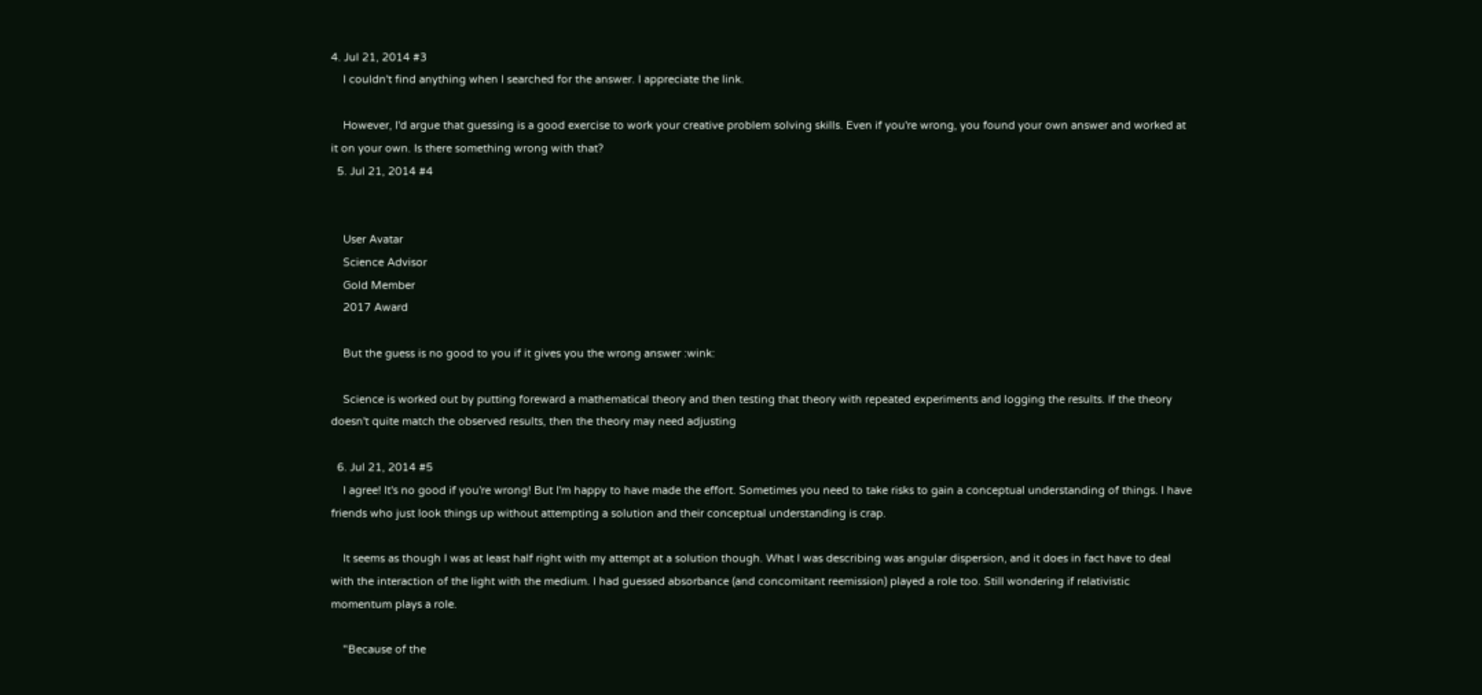4. Jul 21, 2014 #3
    I couldn't find anything when I searched for the answer. I appreciate the link.

    However, I'd argue that guessing is a good exercise to work your creative problem solving skills. Even if you're wrong, you found your own answer and worked at it on your own. Is there something wrong with that?
  5. Jul 21, 2014 #4


    User Avatar
    Science Advisor
    Gold Member
    2017 Award

    But the guess is no good to you if it gives you the wrong answer :wink:

    Science is worked out by putting foreward a mathematical theory and then testing that theory with repeated experiments and logging the results. If the theory doesn't quite match the observed results, then the theory may need adjusting

  6. Jul 21, 2014 #5
    I agree! It's no good if you're wrong! But I'm happy to have made the effort. Sometimes you need to take risks to gain a conceptual understanding of things. I have friends who just look things up without attempting a solution and their conceptual understanding is crap.

    It seems as though I was at least half right with my attempt at a solution though. What I was describing was angular dispersion, and it does in fact have to deal with the interaction of the light with the medium. I had guessed absorbance (and concomitant reemission) played a role too. Still wondering if relativistic momentum plays a role.

    "Because of the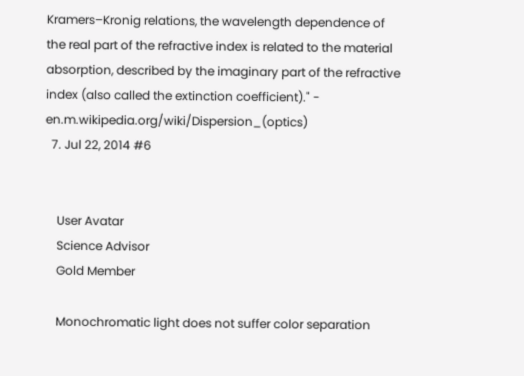Kramers–Kronig relations, the wavelength dependence of the real part of the refractive index is related to the material absorption, described by the imaginary part of the refractive index (also called the extinction coefficient)." - en.m.wikipedia.org/wiki/Dispersion_(optics)
  7. Jul 22, 2014 #6


    User Avatar
    Science Advisor
    Gold Member

    Monochromatic light does not suffer color separation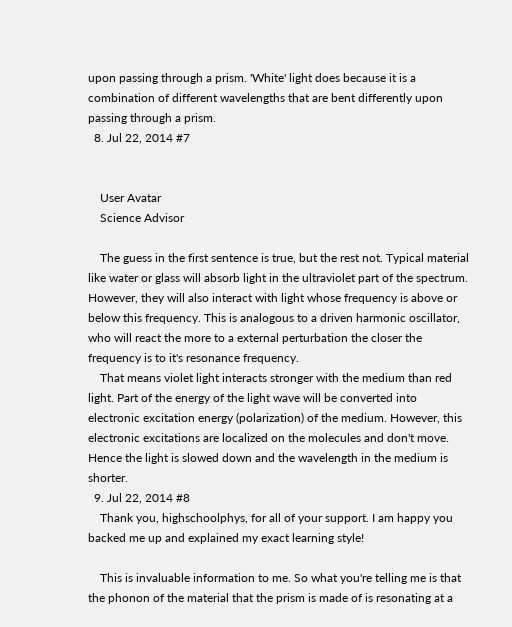upon passing through a prism. 'White' light does because it is a combination of different wavelengths that are bent differently upon passing through a prism.
  8. Jul 22, 2014 #7


    User Avatar
    Science Advisor

    The guess in the first sentence is true, but the rest not. Typical material like water or glass will absorb light in the ultraviolet part of the spectrum. However, they will also interact with light whose frequency is above or below this frequency. This is analogous to a driven harmonic oscillator, who will react the more to a external perturbation the closer the frequency is to it's resonance frequency.
    That means violet light interacts stronger with the medium than red light. Part of the energy of the light wave will be converted into electronic excitation energy (polarization) of the medium. However, this electronic excitations are localized on the molecules and don't move. Hence the light is slowed down and the wavelength in the medium is shorter.
  9. Jul 22, 2014 #8
    Thank you, highschoolphys, for all of your support. I am happy you backed me up and explained my exact learning style!

    This is invaluable information to me. So what you're telling me is that the phonon of the material that the prism is made of is resonating at a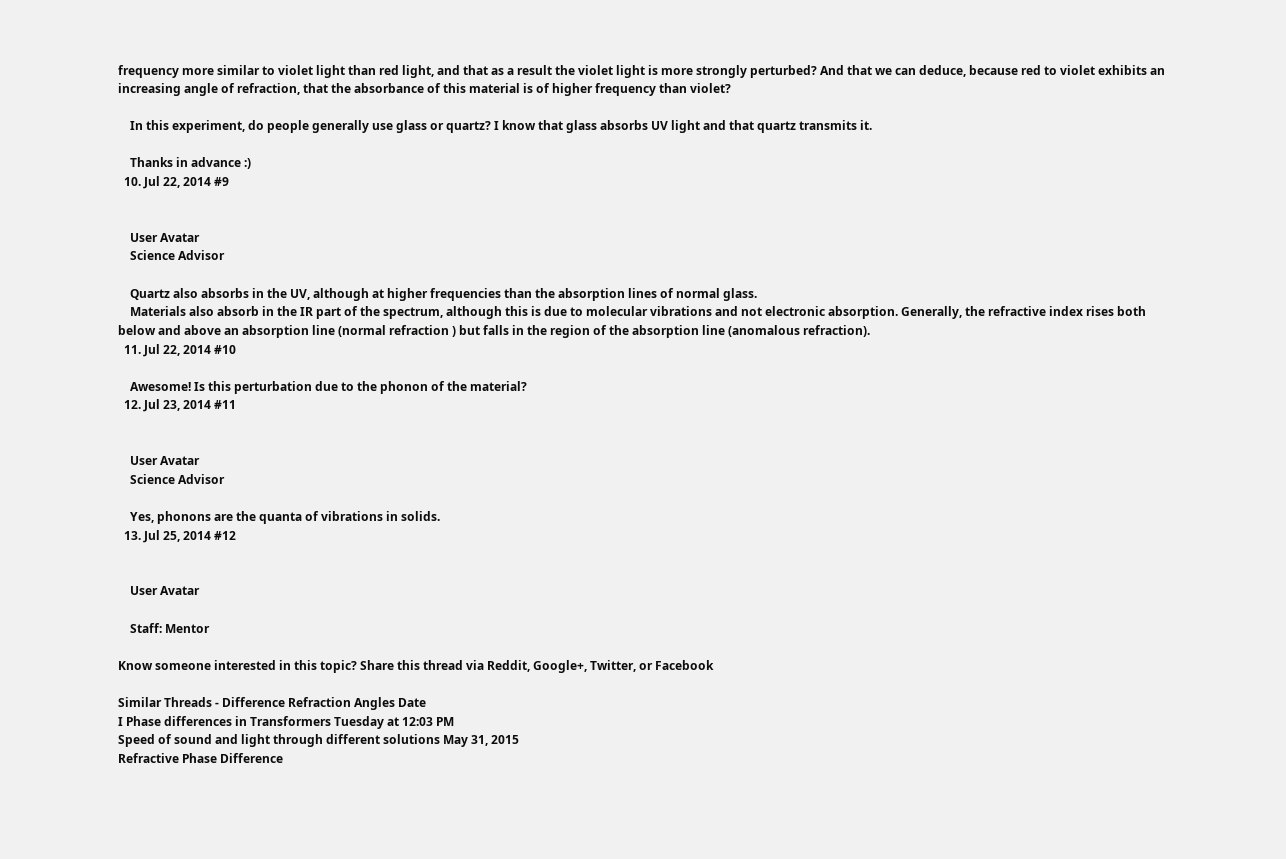frequency more similar to violet light than red light, and that as a result the violet light is more strongly perturbed? And that we can deduce, because red to violet exhibits an increasing angle of refraction, that the absorbance of this material is of higher frequency than violet?

    In this experiment, do people generally use glass or quartz? I know that glass absorbs UV light and that quartz transmits it.

    Thanks in advance :)
  10. Jul 22, 2014 #9


    User Avatar
    Science Advisor

    Quartz also absorbs in the UV, although at higher frequencies than the absorption lines of normal glass.
    Materials also absorb in the IR part of the spectrum, although this is due to molecular vibrations and not electronic absorption. Generally, the refractive index rises both below and above an absorption line (normal refraction ) but falls in the region of the absorption line (anomalous refraction).
  11. Jul 22, 2014 #10

    Awesome! Is this perturbation due to the phonon of the material?
  12. Jul 23, 2014 #11


    User Avatar
    Science Advisor

    Yes, phonons are the quanta of vibrations in solids.
  13. Jul 25, 2014 #12


    User Avatar

    Staff: Mentor

Know someone interested in this topic? Share this thread via Reddit, Google+, Twitter, or Facebook

Similar Threads - Difference Refraction Angles Date
I Phase differences in Transformers Tuesday at 12:03 PM
Speed of sound and light through different solutions May 31, 2015
Refractive Phase Difference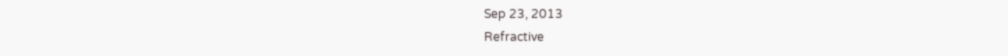Sep 23, 2013
Refractive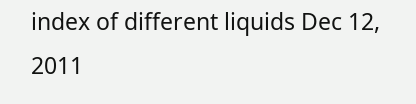index of different liquids Dec 12, 2011